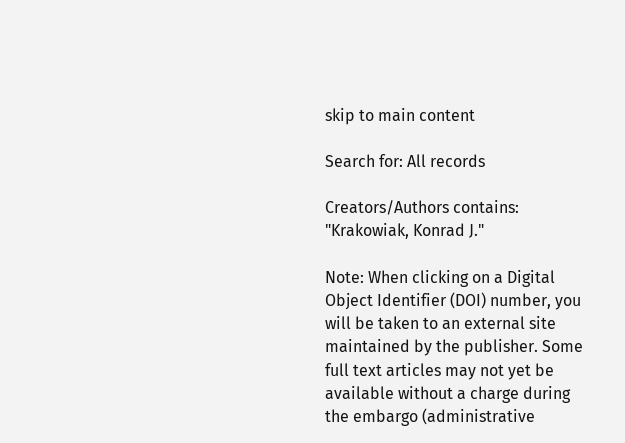skip to main content

Search for: All records

Creators/Authors contains: "Krakowiak, Konrad J."

Note: When clicking on a Digital Object Identifier (DOI) number, you will be taken to an external site maintained by the publisher. Some full text articles may not yet be available without a charge during the embargo (administrative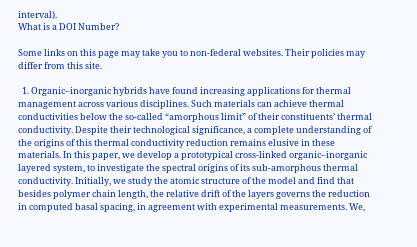interval).
What is a DOI Number?

Some links on this page may take you to non-federal websites. Their policies may differ from this site.

  1. Organic–inorganic hybrids have found increasing applications for thermal management across various disciplines. Such materials can achieve thermal conductivities below the so-called “amorphous limit” of their constituents’ thermal conductivity. Despite their technological significance, a complete understanding of the origins of this thermal conductivity reduction remains elusive in these materials. In this paper, we develop a prototypical cross-linked organic–inorganic layered system, to investigate the spectral origins of its sub-amorphous thermal conductivity. Initially, we study the atomic structure of the model and find that besides polymer chain length, the relative drift of the layers governs the reduction in computed basal spacing, in agreement with experimental measurements. We,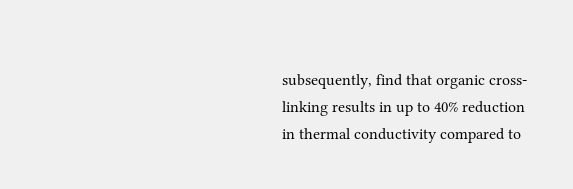subsequently, find that organic cross-linking results in up to 40% reduction in thermal conductivity compared to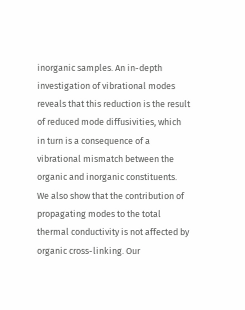inorganic samples. An in-depth investigation of vibrational modes reveals that this reduction is the result of reduced mode diffusivities, which in turn is a consequence of a vibrational mismatch between the organic and inorganic constituents. We also show that the contribution of propagating modes to the total thermal conductivity is not affected by organic cross-linking. Our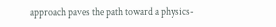approach paves the path toward a physics-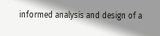informed analysis and design of a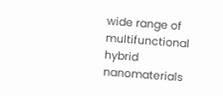wide range of multifunctional hybrid nanomaterials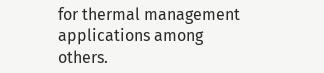for thermal management applications among others.